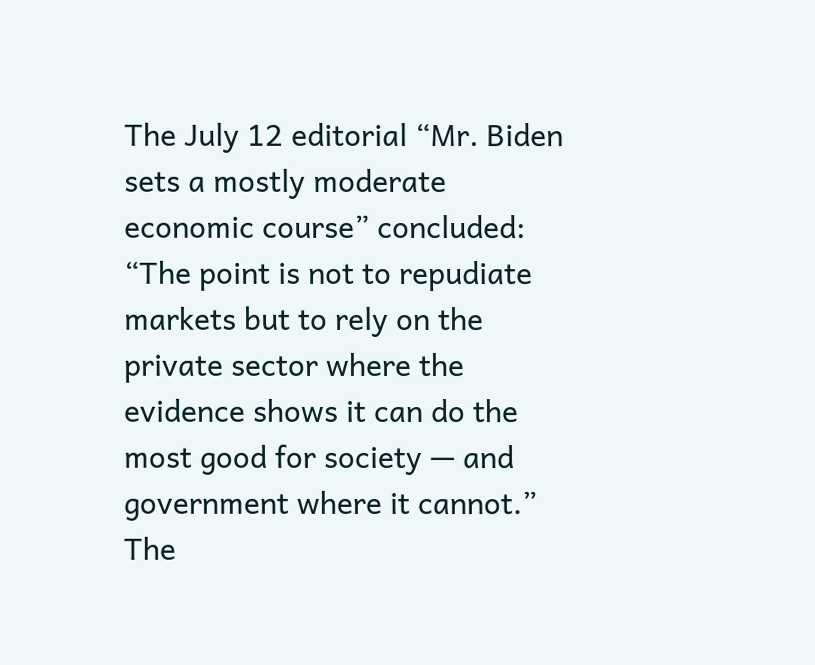The July 12 editorial “Mr. Biden sets a mostly moderate economic course” concluded: “The point is not to repudiate markets but to rely on the private sector where the evidence shows it can do the most good for society — and government where it cannot.” The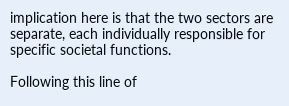implication here is that the two sectors are separate, each individually responsible for specific societal functions.

Following this line of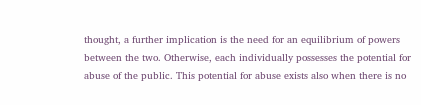thought, a further implication is the need for an equilibrium of powers between the two. Otherwise, each individually possesses the potential for abuse of the public. This potential for abuse exists also when there is no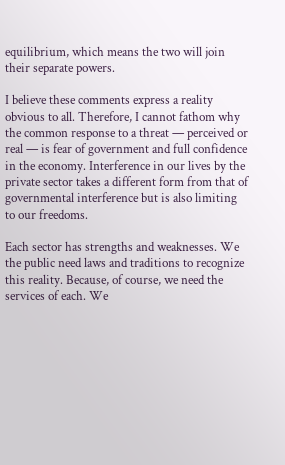equilibrium, which means the two will join their separate powers.

I believe these comments express a reality obvious to all. Therefore, I cannot fathom why the common response to a threat — perceived or real — is fear of government and full confidence in the economy. Interference in our lives by the private sector takes a different form from that of governmental interference but is also limiting to our freedoms.

Each sector has strengths and weaknesses. We the public need laws and traditions to recognize this reality. Because, of course, we need the services of each. We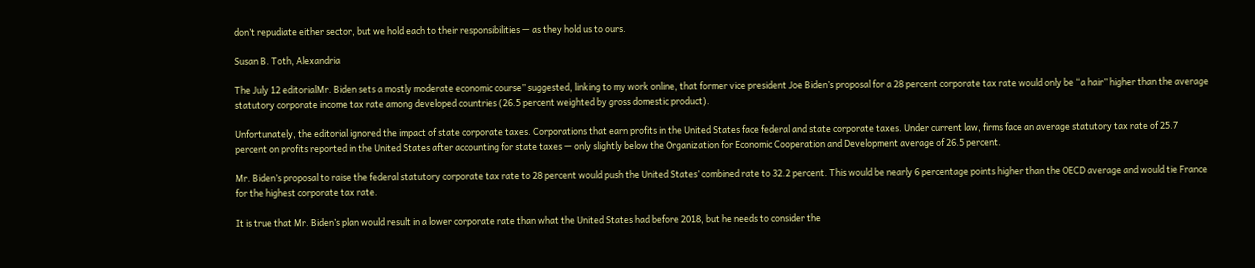don’t repudiate either sector, but we hold each to their responsibilities — as they hold us to ours.

Susan B. Toth, Alexandria

The July 12 editorialMr. Biden sets a mostly moderate economic course” suggested, linking to my work online, that former vice president Joe Biden’s proposal for a 28 percent corporate tax rate would only be “a hair” higher than the average statutory corporate income tax rate among developed countries (26.5 percent weighted by gross domestic product).

Unfortunately, the editorial ignored the impact of state corporate taxes. Corporations that earn profits in the United States face federal and state corporate taxes. Under current law, firms face an average statutory tax rate of 25.7 percent on profits reported in the United States after accounting for state taxes — only slightly below the Organization for Economic Cooperation and Development average of 26.5 percent.

Mr. Biden’s proposal to raise the federal statutory corporate tax rate to 28 percent would push the United States’ combined rate to 32.2 percent. This would be nearly 6 percentage points higher than the OECD average and would tie France for the highest corporate tax rate.

It is true that Mr. Biden’s plan would result in a lower corporate rate than what the United States had before 2018, but he needs to consider the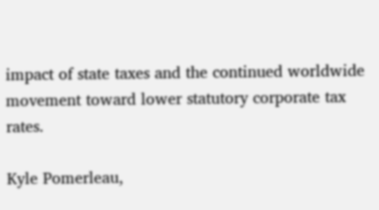impact of state taxes and the continued worldwide movement toward lower statutory corporate tax rates.

Kyle Pomerleau,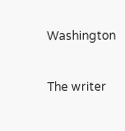Washington

The writer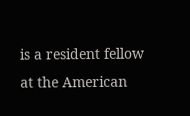is a resident fellow at the American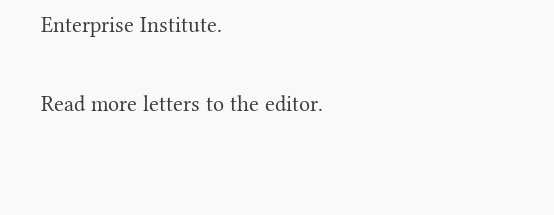Enterprise Institute.

Read more letters to the editor.